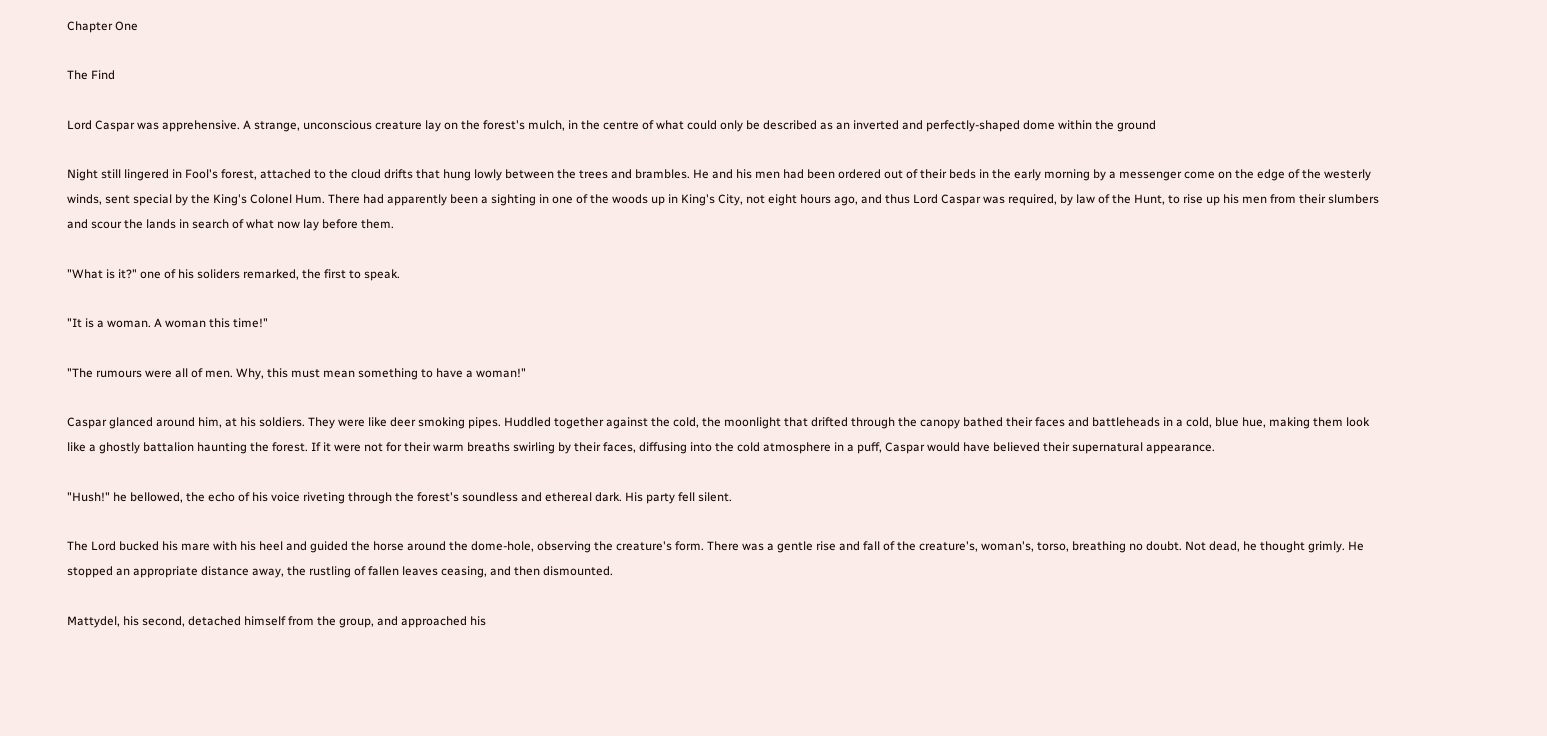Chapter One

The Find

Lord Caspar was apprehensive. A strange, unconscious creature lay on the forest's mulch, in the centre of what could only be described as an inverted and perfectly-shaped dome within the ground

Night still lingered in Fool's forest, attached to the cloud drifts that hung lowly between the trees and brambles. He and his men had been ordered out of their beds in the early morning by a messenger come on the edge of the westerly winds, sent special by the King's Colonel Hum. There had apparently been a sighting in one of the woods up in King's City, not eight hours ago, and thus Lord Caspar was required, by law of the Hunt, to rise up his men from their slumbers and scour the lands in search of what now lay before them.

"What is it?" one of his soliders remarked, the first to speak.

"It is a woman. A woman this time!"

"The rumours were all of men. Why, this must mean something to have a woman!"

Caspar glanced around him, at his soldiers. They were like deer smoking pipes. Huddled together against the cold, the moonlight that drifted through the canopy bathed their faces and battleheads in a cold, blue hue, making them look like a ghostly battalion haunting the forest. If it were not for their warm breaths swirling by their faces, diffusing into the cold atmosphere in a puff, Caspar would have believed their supernatural appearance.

"Hush!" he bellowed, the echo of his voice riveting through the forest's soundless and ethereal dark. His party fell silent.

The Lord bucked his mare with his heel and guided the horse around the dome-hole, observing the creature's form. There was a gentle rise and fall of the creature's, woman's, torso, breathing no doubt. Not dead, he thought grimly. He stopped an appropriate distance away, the rustling of fallen leaves ceasing, and then dismounted.

Mattydel, his second, detached himself from the group, and approached his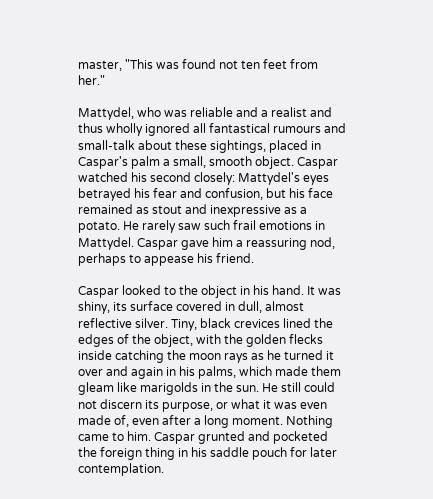master, "This was found not ten feet from her."

Mattydel, who was reliable and a realist and thus wholly ignored all fantastical rumours and small-talk about these sightings, placed in Caspar's palm a small, smooth object. Caspar watched his second closely: Mattydel's eyes betrayed his fear and confusion, but his face remained as stout and inexpressive as a potato. He rarely saw such frail emotions in Mattydel. Caspar gave him a reassuring nod, perhaps to appease his friend.

Caspar looked to the object in his hand. It was shiny, its surface covered in dull, almost reflective silver. Tiny, black crevices lined the edges of the object, with the golden flecks inside catching the moon rays as he turned it over and again in his palms, which made them gleam like marigolds in the sun. He still could not discern its purpose, or what it was even made of, even after a long moment. Nothing came to him. Caspar grunted and pocketed the foreign thing in his saddle pouch for later contemplation.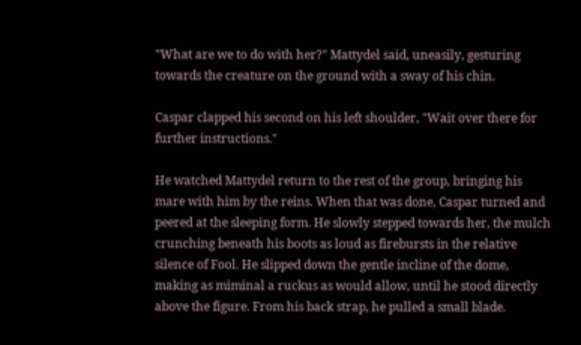"What are we to do with her?" Mattydel said, uneasily, gesturing towards the creature on the ground with a sway of his chin.

Caspar clapped his second on his left shoulder, "Wait over there for further instructions."

He watched Mattydel return to the rest of the group, bringing his mare with him by the reins. When that was done, Caspar turned and peered at the sleeping form. He slowly stepped towards her, the mulch crunching beneath his boots as loud as firebursts in the relative silence of Fool. He slipped down the gentle incline of the dome, making as miminal a ruckus as would allow, until he stood directly above the figure. From his back strap, he pulled a small blade.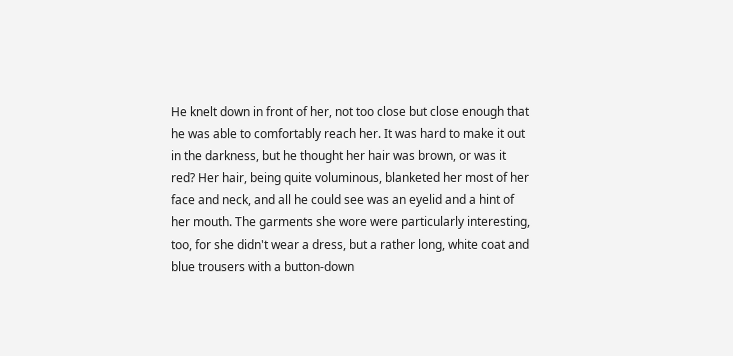He knelt down in front of her, not too close but close enough that he was able to comfortably reach her. It was hard to make it out in the darkness, but he thought her hair was brown, or was it red? Her hair, being quite voluminous, blanketed her most of her face and neck, and all he could see was an eyelid and a hint of her mouth. The garments she wore were particularly interesting, too, for she didn't wear a dress, but a rather long, white coat and blue trousers with a button-down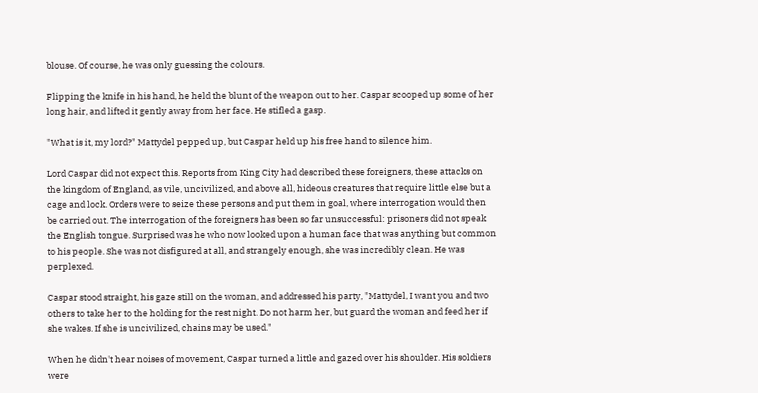blouse. Of course, he was only guessing the colours.

Flipping the knife in his hand, he held the blunt of the weapon out to her. Caspar scooped up some of her long hair, and lifted it gently away from her face. He stifled a gasp.

"What is it, my lord?" Mattydel pepped up, but Caspar held up his free hand to silence him.

Lord Caspar did not expect this. Reports from King City had described these foreigners, these attacks on the kingdom of England, as vile, uncivilized, and above all, hideous creatures that require little else but a cage and lock. Orders were to seize these persons and put them in goal, where interrogation would then be carried out. The interrogation of the foreigners has been so far unsuccessful: prisoners did not speak the English tongue. Surprised was he who now looked upon a human face that was anything but common to his people. She was not disfigured at all, and strangely enough, she was incredibly clean. He was perplexed.

Caspar stood straight, his gaze still on the woman, and addressed his party, "Mattydel, I want you and two others to take her to the holding for the rest night. Do not harm her, but guard the woman and feed her if she wakes. If she is uncivilized, chains may be used."

When he didn't hear noises of movement, Caspar turned a little and gazed over his shoulder. His soldiers were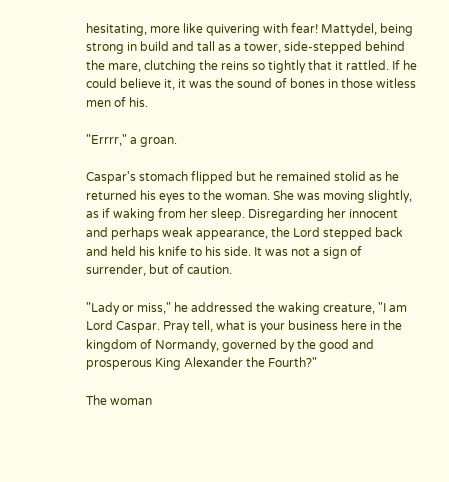hesitating, more like quivering with fear! Mattydel, being strong in build and tall as a tower, side-stepped behind the mare, clutching the reins so tightly that it rattled. If he could believe it, it was the sound of bones in those witless men of his.

"Errrr," a groan.

Caspar's stomach flipped but he remained stolid as he returned his eyes to the woman. She was moving slightly, as if waking from her sleep. Disregarding her innocent and perhaps weak appearance, the Lord stepped back and held his knife to his side. It was not a sign of surrender, but of caution.

"Lady or miss," he addressed the waking creature, "I am Lord Caspar. Pray tell, what is your business here in the kingdom of Normandy, governed by the good and prosperous King Alexander the Fourth?"

The woman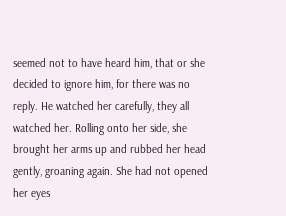seemed not to have heard him, that or she decided to ignore him, for there was no reply. He watched her carefully, they all watched her. Rolling onto her side, she brought her arms up and rubbed her head gently, groaning again. She had not opened her eyes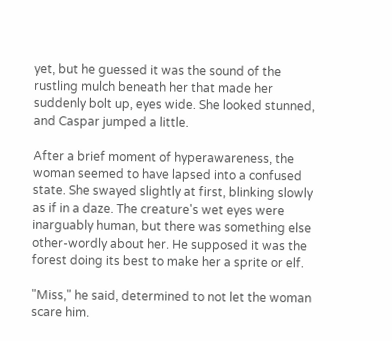yet, but he guessed it was the sound of the rustling mulch beneath her that made her suddenly bolt up, eyes wide. She looked stunned, and Caspar jumped a little.

After a brief moment of hyperawareness, the woman seemed to have lapsed into a confused state. She swayed slightly at first, blinking slowly as if in a daze. The creature's wet eyes were inarguably human, but there was something else other-wordly about her. He supposed it was the forest doing its best to make her a sprite or elf.

"Miss," he said, determined to not let the woman scare him.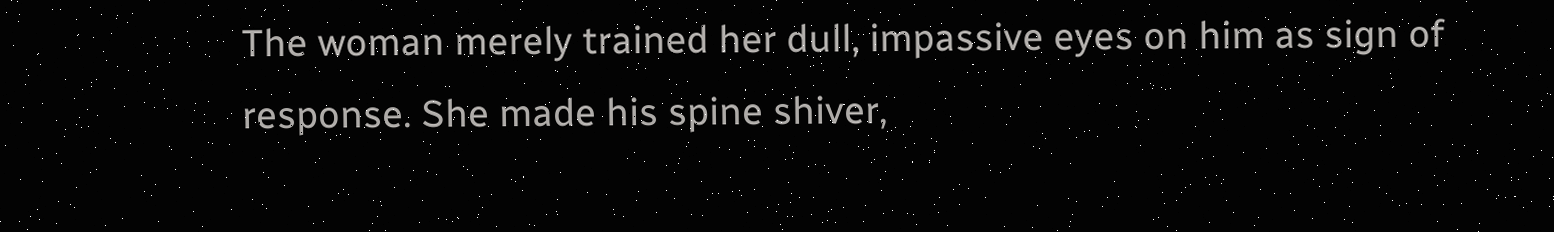The woman merely trained her dull, impassive eyes on him as sign of response. She made his spine shiver,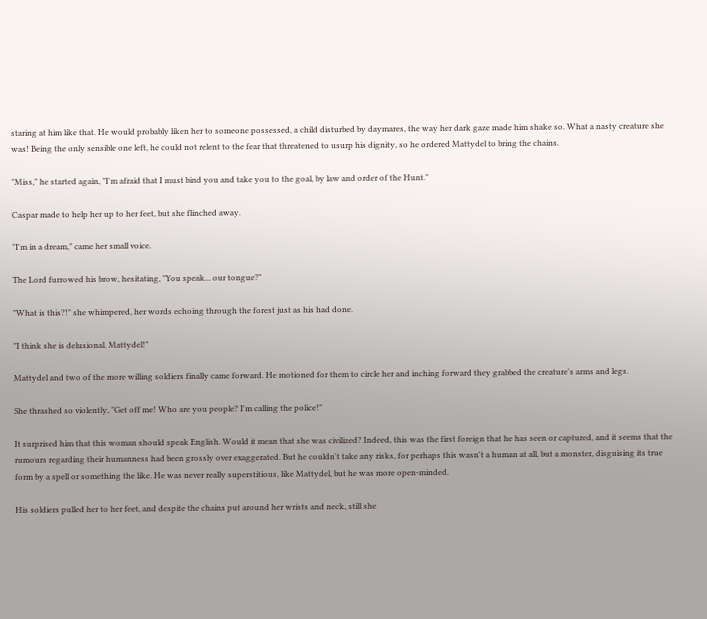staring at him like that. He would probably liken her to someone possessed, a child disturbed by daymares, the way her dark gaze made him shake so. What a nasty creature she was! Being the only sensible one left, he could not relent to the fear that threatened to usurp his dignity, so he ordered Mattydel to bring the chains.

"Miss," he started again, "I'm afraid that I must bind you and take you to the goal, by law and order of the Hunt."

Caspar made to help her up to her feet, but she flinched away.

"I'm in a dream," came her small voice.

The Lord furrowed his brow, hesitating, "You speak... our tongue?"

"What is this?!" she whimpered, her words echoing through the forest just as his had done.

"I think she is delusional. Mattydel!"

Mattydel and two of the more willing soldiers finally came forward. He motioned for them to circle her and inching forward they grabbed the creature's arms and legs.

She thrashed so violently, "Get off me! Who are you people? I'm calling the police!"

It surprised him that this woman should speak English. Would it mean that she was civilized? Indeed, this was the first foreign that he has seen or captured, and it seems that the rumours regarding their humanness had been grossly over exaggerated. But he couldn't take any risks, for perhaps this wasn't a human at all, but a monster, disguising its true form by a spell or something the like. He was never really superstitious, like Mattydel, but he was more open-minded.

His soldiers pulled her to her feet, and despite the chains put around her wrists and neck, still she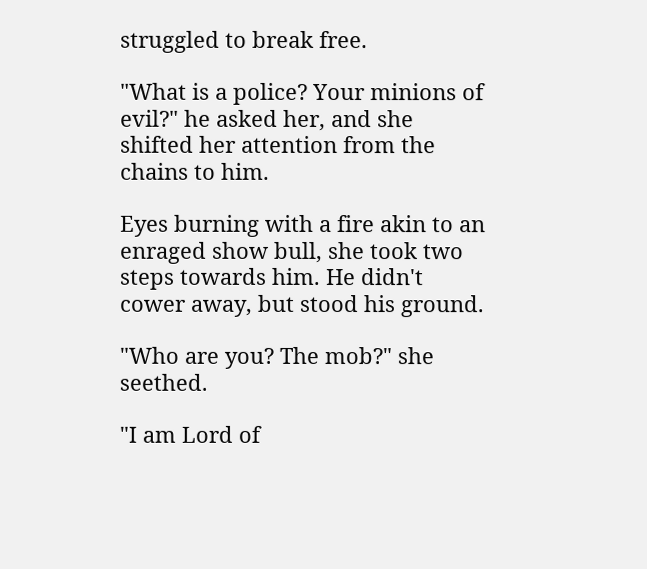struggled to break free.

"What is a police? Your minions of evil?" he asked her, and she shifted her attention from the chains to him.

Eyes burning with a fire akin to an enraged show bull, she took two steps towards him. He didn't cower away, but stood his ground.

"Who are you? The mob?" she seethed.

"I am Lord of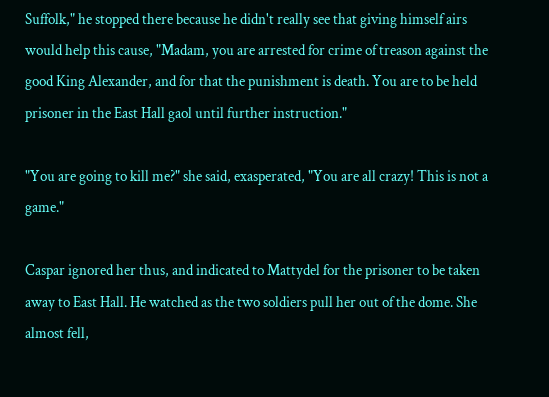Suffolk," he stopped there because he didn't really see that giving himself airs would help this cause, "Madam, you are arrested for crime of treason against the good King Alexander, and for that the punishment is death. You are to be held prisoner in the East Hall gaol until further instruction."

"You are going to kill me?" she said, exasperated, "You are all crazy! This is not a game."

Caspar ignored her thus, and indicated to Mattydel for the prisoner to be taken away to East Hall. He watched as the two soldiers pull her out of the dome. She almost fell,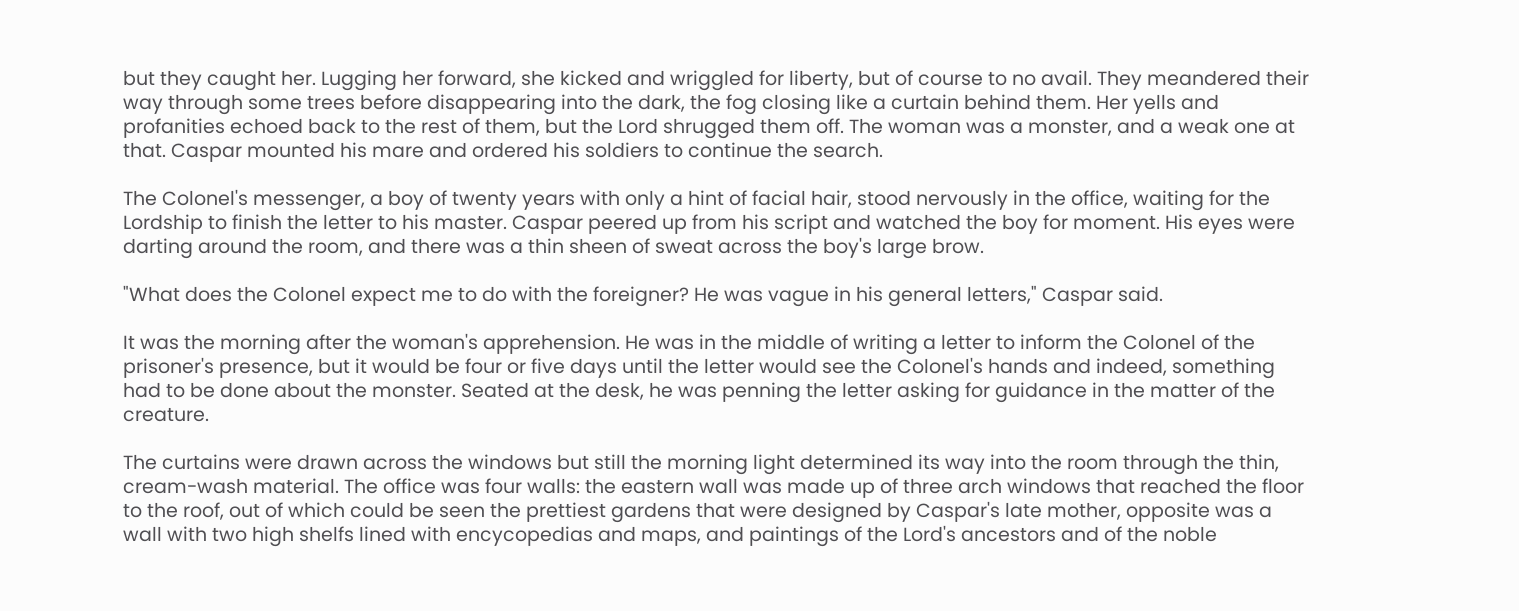but they caught her. Lugging her forward, she kicked and wriggled for liberty, but of course to no avail. They meandered their way through some trees before disappearing into the dark, the fog closing like a curtain behind them. Her yells and profanities echoed back to the rest of them, but the Lord shrugged them off. The woman was a monster, and a weak one at that. Caspar mounted his mare and ordered his soldiers to continue the search.

The Colonel's messenger, a boy of twenty years with only a hint of facial hair, stood nervously in the office, waiting for the Lordship to finish the letter to his master. Caspar peered up from his script and watched the boy for moment. His eyes were darting around the room, and there was a thin sheen of sweat across the boy's large brow.

"What does the Colonel expect me to do with the foreigner? He was vague in his general letters," Caspar said.

It was the morning after the woman's apprehension. He was in the middle of writing a letter to inform the Colonel of the prisoner's presence, but it would be four or five days until the letter would see the Colonel's hands and indeed, something had to be done about the monster. Seated at the desk, he was penning the letter asking for guidance in the matter of the creature.

The curtains were drawn across the windows but still the morning light determined its way into the room through the thin, cream-wash material. The office was four walls: the eastern wall was made up of three arch windows that reached the floor to the roof, out of which could be seen the prettiest gardens that were designed by Caspar's late mother, opposite was a wall with two high shelfs lined with encycopedias and maps, and paintings of the Lord's ancestors and of the noble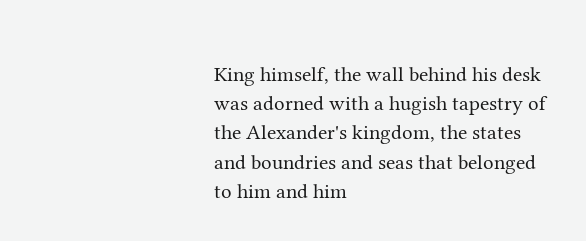King himself, the wall behind his desk was adorned with a hugish tapestry of the Alexander's kingdom, the states and boundries and seas that belonged to him and him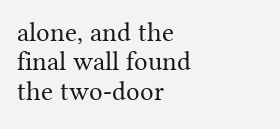alone, and the final wall found the two-door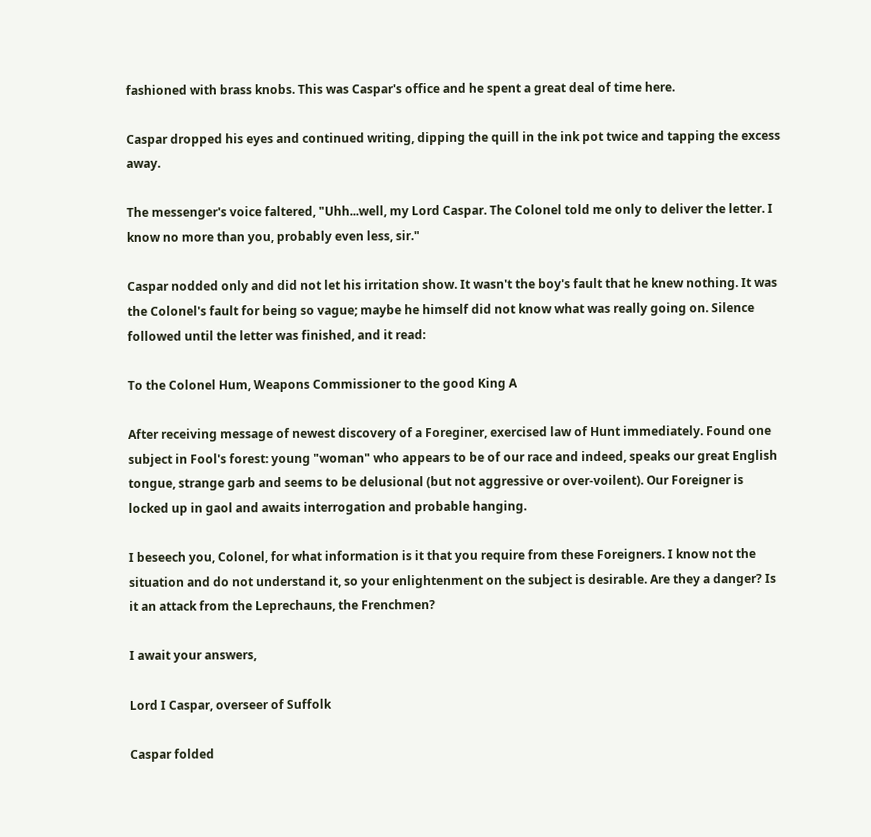fashioned with brass knobs. This was Caspar's office and he spent a great deal of time here.

Caspar dropped his eyes and continued writing, dipping the quill in the ink pot twice and tapping the excess away.

The messenger's voice faltered, "Uhh...well, my Lord Caspar. The Colonel told me only to deliver the letter. I know no more than you, probably even less, sir."

Caspar nodded only and did not let his irritation show. It wasn't the boy's fault that he knew nothing. It was the Colonel's fault for being so vague; maybe he himself did not know what was really going on. Silence followed until the letter was finished, and it read:

To the Colonel Hum, Weapons Commissioner to the good King A

After receiving message of newest discovery of a Foreginer, exercised law of Hunt immediately. Found one subject in Fool's forest: young "woman" who appears to be of our race and indeed, speaks our great English tongue, strange garb and seems to be delusional (but not aggressive or over-voilent). Our Foreigner is locked up in gaol and awaits interrogation and probable hanging.

I beseech you, Colonel, for what information is it that you require from these Foreigners. I know not the situation and do not understand it, so your enlightenment on the subject is desirable. Are they a danger? Is it an attack from the Leprechauns, the Frenchmen?

I await your answers,

Lord I Caspar, overseer of Suffolk

Caspar folded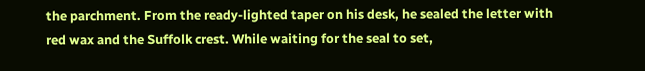the parchment. From the ready-lighted taper on his desk, he sealed the letter with red wax and the Suffolk crest. While waiting for the seal to set,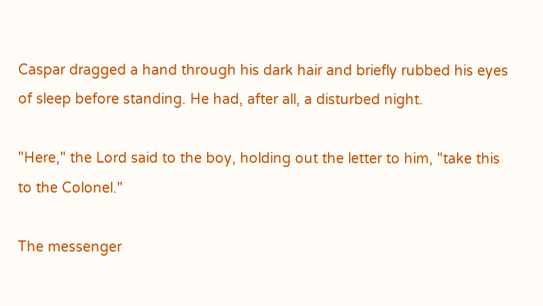Caspar dragged a hand through his dark hair and briefly rubbed his eyes of sleep before standing. He had, after all, a disturbed night.

"Here," the Lord said to the boy, holding out the letter to him, "take this to the Colonel."

The messenger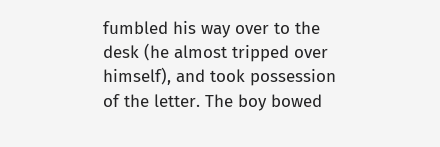fumbled his way over to the desk (he almost tripped over himself), and took possession of the letter. The boy bowed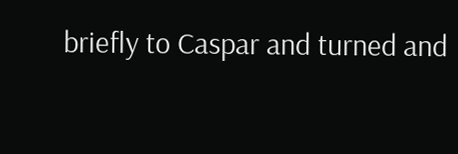briefly to Caspar and turned and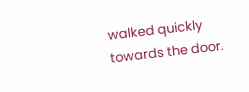walked quickly towards the door.